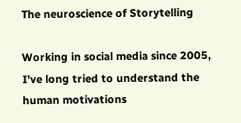The neuroscience of Storytelling

Working in social media since 2005, I’ve long tried to understand the human motivations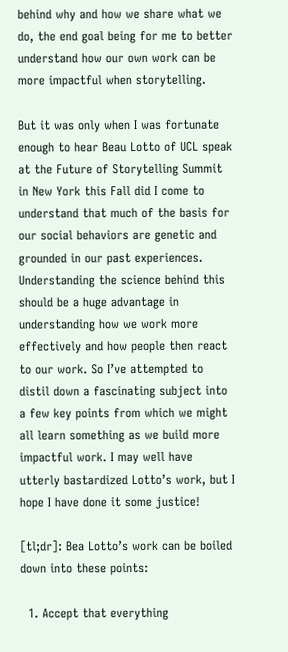behind why and how we share what we do, the end goal being for me to better understand how our own work can be more impactful when storytelling.

But it was only when I was fortunate enough to hear Beau Lotto of UCL speak at the Future of Storytelling Summit in New York this Fall did I come to understand that much of the basis for our social behaviors are genetic and grounded in our past experiences. Understanding the science behind this should be a huge advantage in understanding how we work more effectively and how people then react to our work. So I’ve attempted to distil down a fascinating subject into a few key points from which we might all learn something as we build more impactful work. I may well have utterly bastardized Lotto’s work, but I hope I have done it some justice!

[tl;dr]: Bea Lotto’s work can be boiled down into these points:

  1. Accept that everything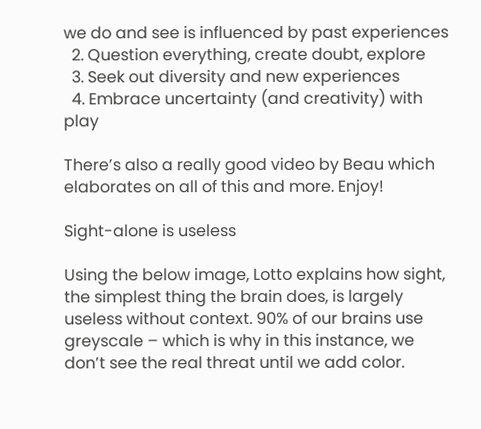we do and see is influenced by past experiences
  2. Question everything, create doubt, explore
  3. Seek out diversity and new experiences
  4. Embrace uncertainty (and creativity) with play

There’s also a really good video by Beau which elaborates on all of this and more. Enjoy!

Sight-alone is useless

Using the below image, Lotto explains how sight, the simplest thing the brain does, is largely useless without context. 90% of our brains use greyscale – which is why in this instance, we don’t see the real threat until we add color.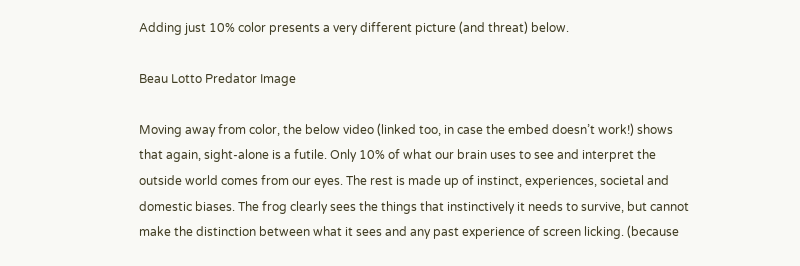Adding just 10% color presents a very different picture (and threat) below.

Beau Lotto Predator Image

Moving away from color, the below video (linked too, in case the embed doesn’t work!) shows that again, sight-alone is a futile. Only 10% of what our brain uses to see and interpret the outside world comes from our eyes. The rest is made up of instinct, experiences, societal and domestic biases. The frog clearly sees the things that instinctively it needs to survive, but cannot make the distinction between what it sees and any past experience of screen licking. (because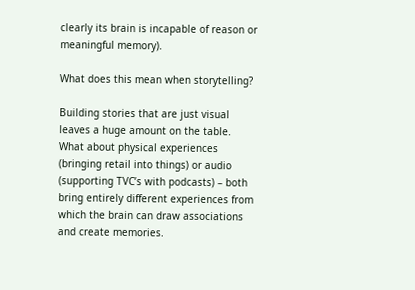clearly its brain is incapable of reason or meaningful memory).

What does this mean when storytelling?

Building stories that are just visual leaves a huge amount on the table. What about physical experiences (bringing retail into things) or audio (supporting TVC’s with podcasts) – both bring entirely different experiences from which the brain can draw associations and create memories.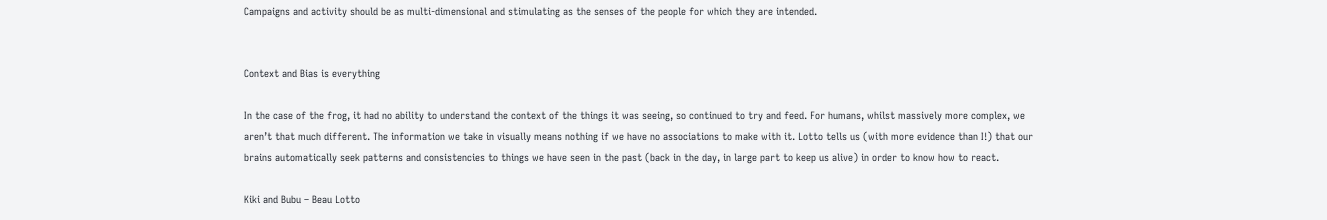Campaigns and activity should be as multi-dimensional and stimulating as the senses of the people for which they are intended.


Context and Bias is everything

In the case of the frog, it had no ability to understand the context of the things it was seeing, so continued to try and feed. For humans, whilst massively more complex, we aren’t that much different. The information we take in visually means nothing if we have no associations to make with it. Lotto tells us (with more evidence than I!) that our brains automatically seek patterns and consistencies to things we have seen in the past (back in the day, in large part to keep us alive) in order to know how to react.

Kiki and Bubu – Beau Lotto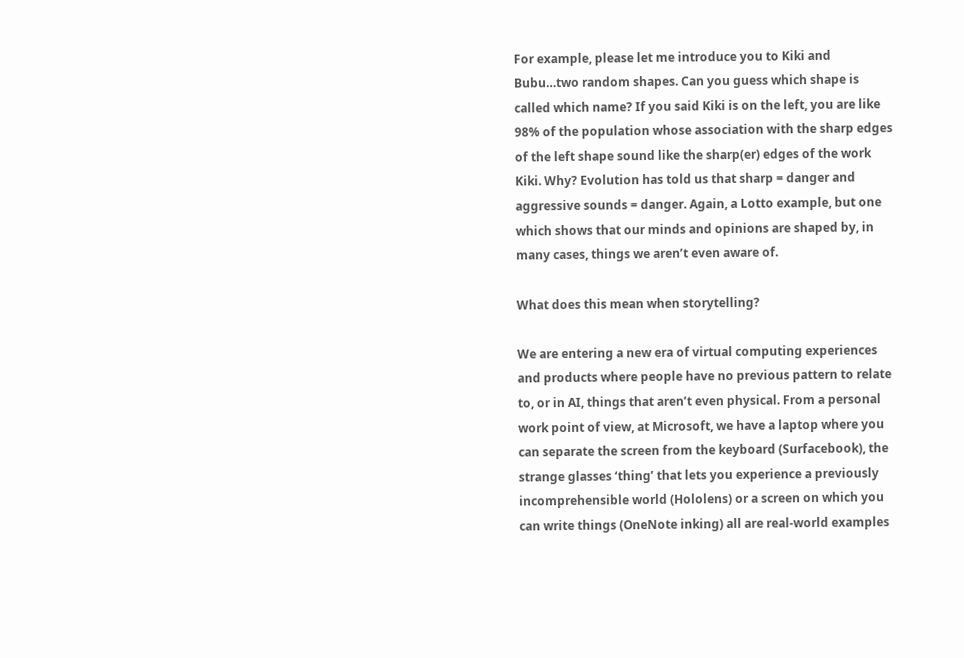For example, please let me introduce you to Kiki and Bubu…two random shapes. Can you guess which shape is called which name? If you said Kiki is on the left, you are like 98% of the population whose association with the sharp edges of the left shape sound like the sharp(er) edges of the work Kiki. Why? Evolution has told us that sharp = danger and aggressive sounds = danger. Again, a Lotto example, but one which shows that our minds and opinions are shaped by, in many cases, things we aren’t even aware of.

What does this mean when storytelling?

We are entering a new era of virtual computing experiences and products where people have no previous pattern to relate to, or in AI, things that aren’t even physical. From a personal work point of view, at Microsoft, we have a laptop where you can separate the screen from the keyboard (Surfacebook), the strange glasses ‘thing’ that lets you experience a previously incomprehensible world (Hololens) or a screen on which you can write things (OneNote inking) all are real-world examples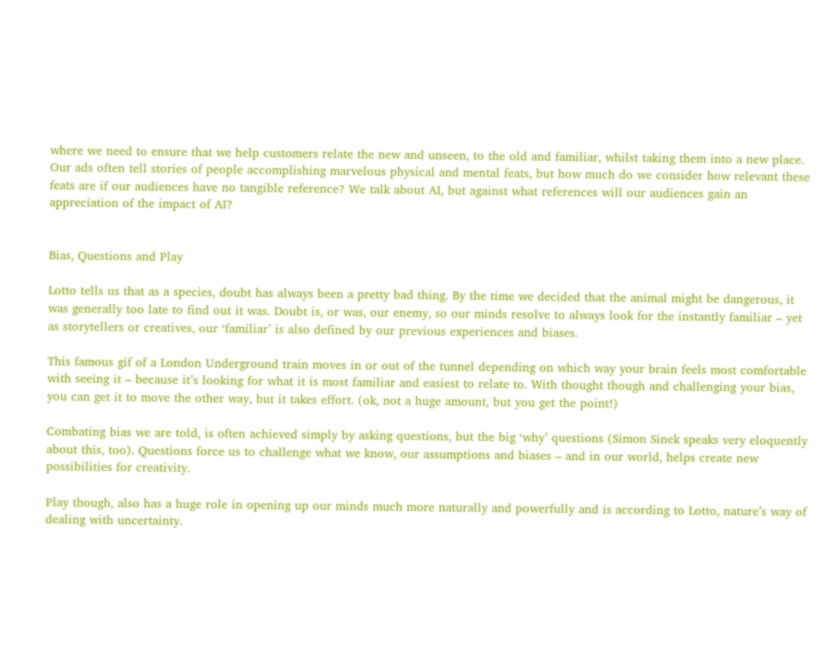where we need to ensure that we help customers relate the new and unseen, to the old and familiar, whilst taking them into a new place. Our ads often tell stories of people accomplishing marvelous physical and mental feats, but how much do we consider how relevant these feats are if our audiences have no tangible reference? We talk about AI, but against what references will our audiences gain an appreciation of the impact of AI?


Bias, Questions and Play

Lotto tells us that as a species, doubt has always been a pretty bad thing. By the time we decided that the animal might be dangerous, it was generally too late to find out it was. Doubt is, or was, our enemy, so our minds resolve to always look for the instantly familiar – yet as storytellers or creatives, our ‘familiar’ is also defined by our previous experiences and biases.

This famous gif of a London Underground train moves in or out of the tunnel depending on which way your brain feels most comfortable with seeing it – because it’s looking for what it is most familiar and easiest to relate to. With thought though and challenging your bias, you can get it to move the other way, but it takes effort. (ok, not a huge amount, but you get the point!)

Combating bias we are told, is often achieved simply by asking questions, but the big ‘why’ questions (Simon Sinek speaks very eloquently about this, too). Questions force us to challenge what we know, our assumptions and biases – and in our world, helps create new possibilities for creativity.

Play though, also has a huge role in opening up our minds much more naturally and powerfully and is according to Lotto, nature’s way of dealing with uncertainty.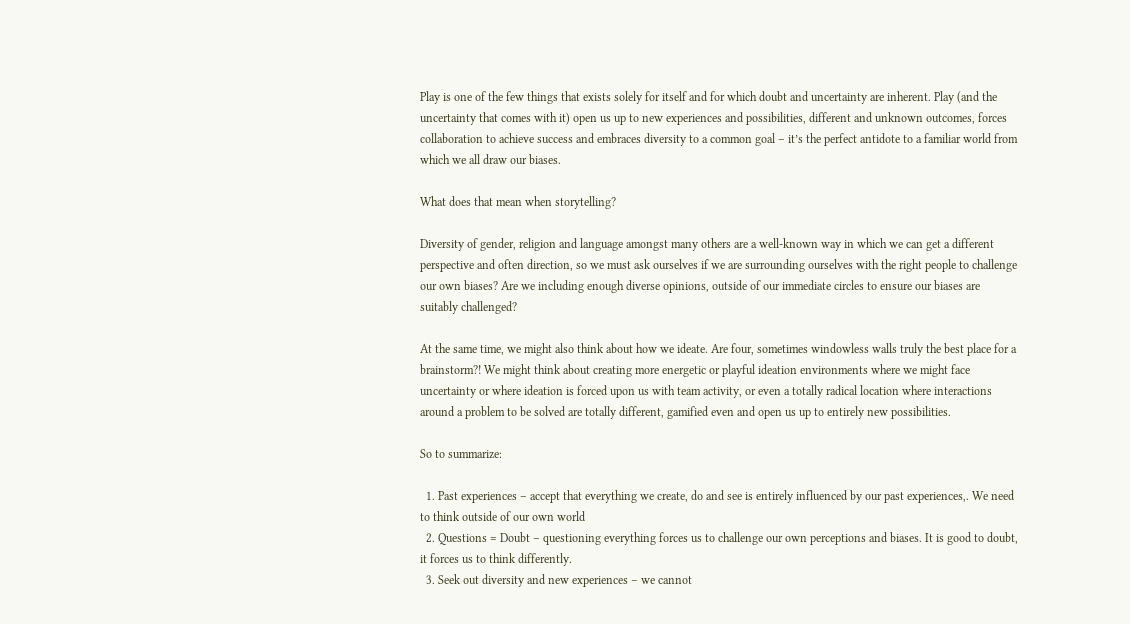Play is one of the few things that exists solely for itself and for which doubt and uncertainty are inherent. Play (and the uncertainty that comes with it) open us up to new experiences and possibilities, different and unknown outcomes, forces collaboration to achieve success and embraces diversity to a common goal – it’s the perfect antidote to a familiar world from which we all draw our biases.

What does that mean when storytelling?

Diversity of gender, religion and language amongst many others are a well-known way in which we can get a different perspective and often direction, so we must ask ourselves if we are surrounding ourselves with the right people to challenge our own biases? Are we including enough diverse opinions, outside of our immediate circles to ensure our biases are suitably challenged?

At the same time, we might also think about how we ideate. Are four, sometimes windowless walls truly the best place for a brainstorm?! We might think about creating more energetic or playful ideation environments where we might face uncertainty or where ideation is forced upon us with team activity, or even a totally radical location where interactions around a problem to be solved are totally different, gamified even and open us up to entirely new possibilities.

So to summarize:

  1. Past experiences – accept that everything we create, do and see is entirely influenced by our past experiences,. We need to think outside of our own world
  2. Questions = Doubt – questioning everything forces us to challenge our own perceptions and biases. It is good to doubt, it forces us to think differently.
  3. Seek out diversity and new experiences – we cannot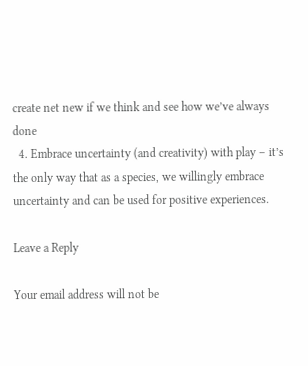create net new if we think and see how we’ve always done
  4. Embrace uncertainty (and creativity) with play – it’s the only way that as a species, we willingly embrace uncertainty and can be used for positive experiences.

Leave a Reply

Your email address will not be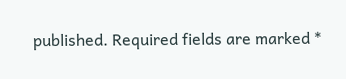published. Required fields are marked *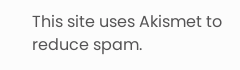This site uses Akismet to reduce spam.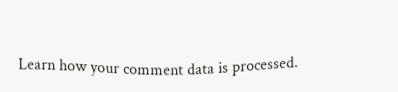Learn how your comment data is processed.